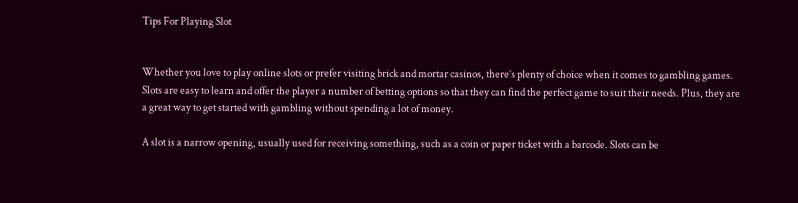Tips For Playing Slot


Whether you love to play online slots or prefer visiting brick and mortar casinos, there’s plenty of choice when it comes to gambling games. Slots are easy to learn and offer the player a number of betting options so that they can find the perfect game to suit their needs. Plus, they are a great way to get started with gambling without spending a lot of money.

A slot is a narrow opening, usually used for receiving something, such as a coin or paper ticket with a barcode. Slots can be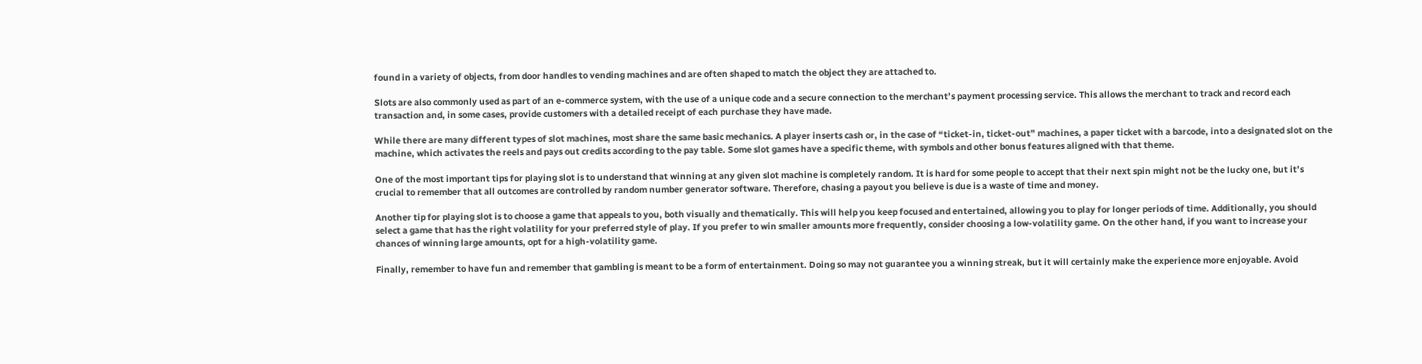found in a variety of objects, from door handles to vending machines and are often shaped to match the object they are attached to.

Slots are also commonly used as part of an e-commerce system, with the use of a unique code and a secure connection to the merchant’s payment processing service. This allows the merchant to track and record each transaction and, in some cases, provide customers with a detailed receipt of each purchase they have made.

While there are many different types of slot machines, most share the same basic mechanics. A player inserts cash or, in the case of “ticket-in, ticket-out” machines, a paper ticket with a barcode, into a designated slot on the machine, which activates the reels and pays out credits according to the pay table. Some slot games have a specific theme, with symbols and other bonus features aligned with that theme.

One of the most important tips for playing slot is to understand that winning at any given slot machine is completely random. It is hard for some people to accept that their next spin might not be the lucky one, but it’s crucial to remember that all outcomes are controlled by random number generator software. Therefore, chasing a payout you believe is due is a waste of time and money.

Another tip for playing slot is to choose a game that appeals to you, both visually and thematically. This will help you keep focused and entertained, allowing you to play for longer periods of time. Additionally, you should select a game that has the right volatility for your preferred style of play. If you prefer to win smaller amounts more frequently, consider choosing a low-volatility game. On the other hand, if you want to increase your chances of winning large amounts, opt for a high-volatility game.

Finally, remember to have fun and remember that gambling is meant to be a form of entertainment. Doing so may not guarantee you a winning streak, but it will certainly make the experience more enjoyable. Avoid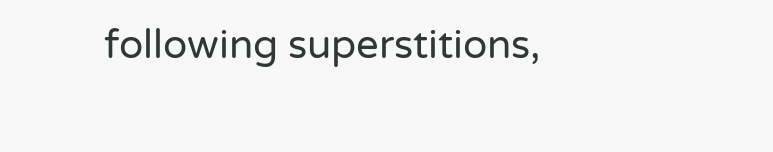following superstitions,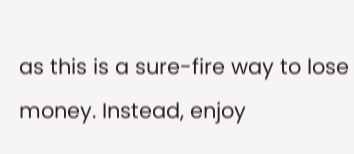as this is a sure-fire way to lose money. Instead, enjoy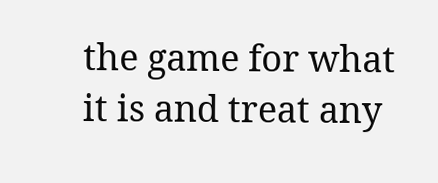the game for what it is and treat any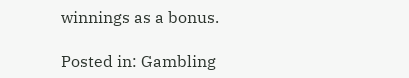winnings as a bonus.

Posted in: Gambling